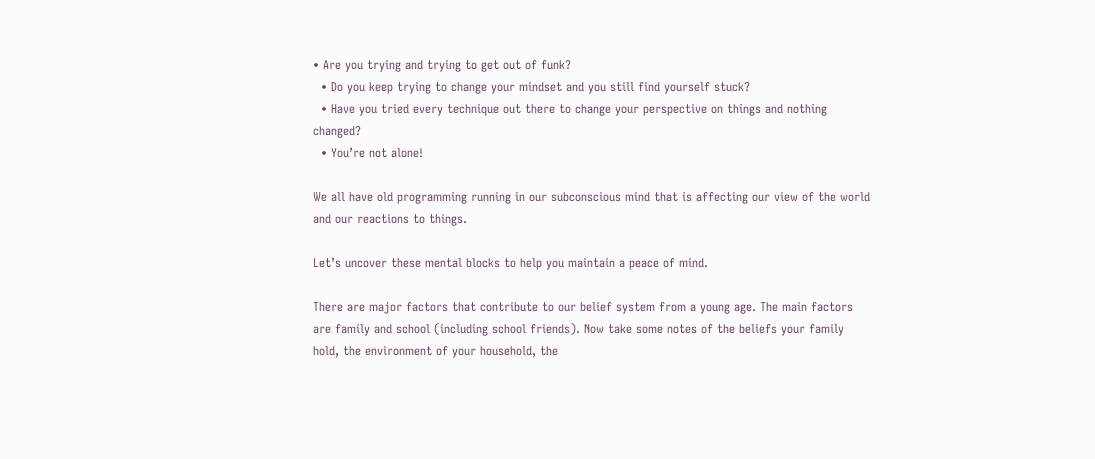• Are you trying and trying to get out of funk?
  • Do you keep trying to change your mindset and you still find yourself stuck?
  • Have you tried every technique out there to change your perspective on things and nothing changed?
  • You’re not alone!

We all have old programming running in our subconscious mind that is affecting our view of the world and our reactions to things.

Let’s uncover these mental blocks to help you maintain a peace of mind.

There are major factors that contribute to our belief system from a young age. The main factors are family and school (including school friends). Now take some notes of the beliefs your family hold, the environment of your household, the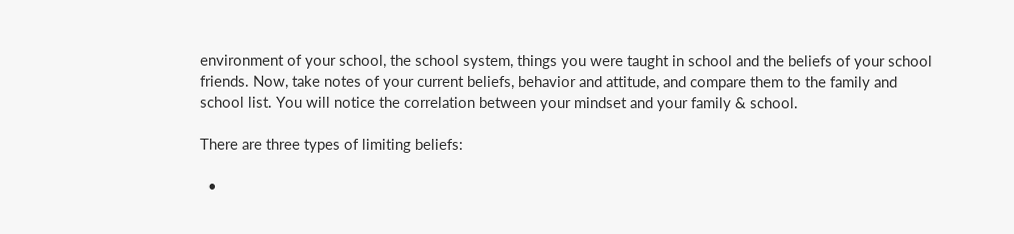environment of your school, the school system, things you were taught in school and the beliefs of your school friends. Now, take notes of your current beliefs, behavior and attitude, and compare them to the family and school list. You will notice the correlation between your mindset and your family & school.

There are three types of limiting beliefs:

  •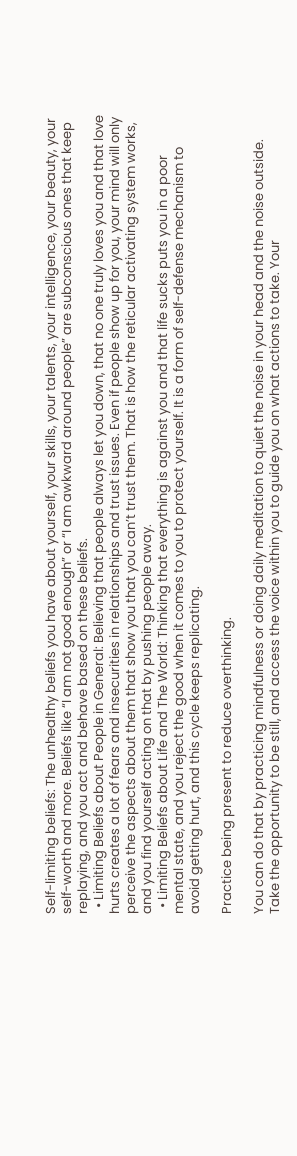Self-limiting beliefs: The unhealthy beliefs you have about yourself, your skills, your talents, your intelligence, your beauty, your self-worth and more. Beliefs like “I am not good enough” or “I am awkward around people” are subconscious ones that keep replaying, and you act and behave based on these beliefs.
  • Limiting Beliefs about People in General: Believing that people always let you down, that no one truly loves you and that love hurts creates a lot of fears and insecurities in relationships and trust issues. Even if people show up for you, your mind will only perceive the aspects about them that show you that you can’t trust them. That is how the reticular activating system works, and you find yourself acting on that by pushing people away.
  • Limiting Beliefs about Life and The World: Thinking that everything is against you and that life sucks puts you in a poor mental state, and you reject the good when it comes to you to protect yourself. It is a form of self-defense mechanism to avoid getting hurt, and this cycle keeps replicating.

Practice being present to reduce overthinking.

You can do that by practicing mindfulness or doing daily meditation to quiet the noise in your head and the noise outside. Take the opportunity to be still, and access the voice within you to guide you on what actions to take. Your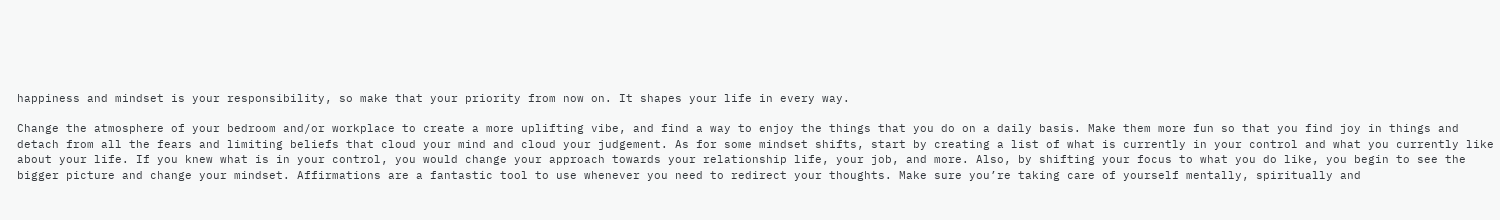happiness and mindset is your responsibility, so make that your priority from now on. It shapes your life in every way.

Change the atmosphere of your bedroom and/or workplace to create a more uplifting vibe, and find a way to enjoy the things that you do on a daily basis. Make them more fun so that you find joy in things and detach from all the fears and limiting beliefs that cloud your mind and cloud your judgement. As for some mindset shifts, start by creating a list of what is currently in your control and what you currently like about your life. If you knew what is in your control, you would change your approach towards your relationship life, your job, and more. Also, by shifting your focus to what you do like, you begin to see the bigger picture and change your mindset. Affirmations are a fantastic tool to use whenever you need to redirect your thoughts. Make sure you’re taking care of yourself mentally, spiritually and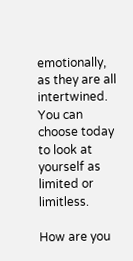emotionally, as they are all intertwined. You can choose today to look at yourself as limited or limitless.

How are you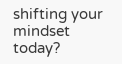shifting your mindset today?